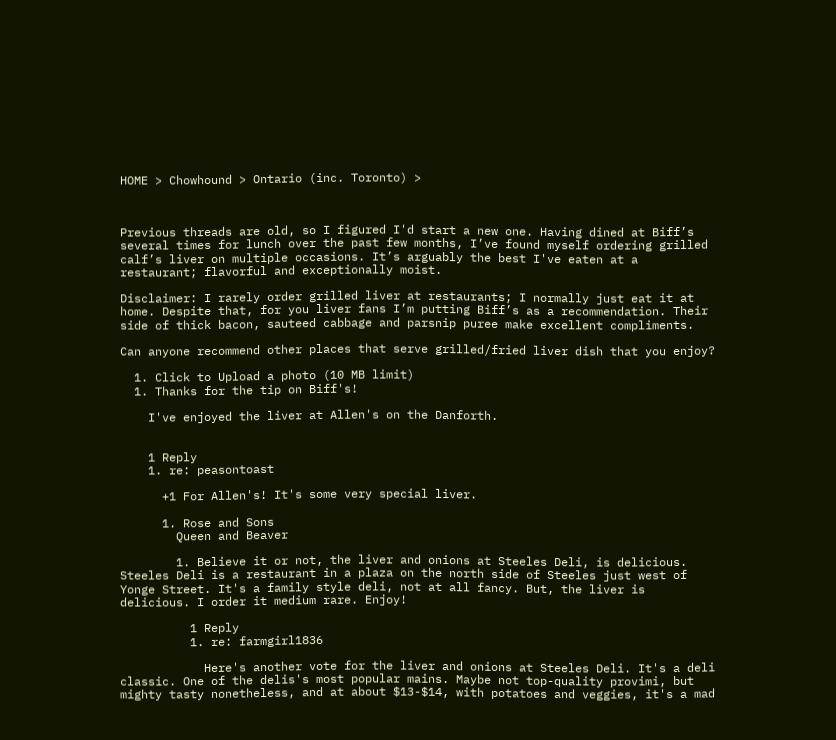HOME > Chowhound > Ontario (inc. Toronto) >



Previous threads are old, so I figured I'd start a new one. Having dined at Biff’s several times for lunch over the past few months, I’ve found myself ordering grilled calf’s liver on multiple occasions. It’s arguably the best I've eaten at a restaurant; flavorful and exceptionally moist.

Disclaimer: I rarely order grilled liver at restaurants; I normally just eat it at home. Despite that, for you liver fans I’m putting Biff’s as a recommendation. Their side of thick bacon, sauteed cabbage and parsnip puree make excellent compliments.

Can anyone recommend other places that serve grilled/fried liver dish that you enjoy?

  1. Click to Upload a photo (10 MB limit)
  1. Thanks for the tip on Biff's!

    I've enjoyed the liver at Allen's on the Danforth.


    1 Reply
    1. re: peasontoast

      +1 For Allen's! It's some very special liver.

      1. Rose and Sons
        Queen and Beaver

        1. Believe it or not, the liver and onions at Steeles Deli, is delicious. Steeles Deli is a restaurant in a plaza on the north side of Steeles just west of Yonge Street. It's a family style deli, not at all fancy. But, the liver is delicious. I order it medium rare. Enjoy!

          1 Reply
          1. re: farmgirl1836

            Here's another vote for the liver and onions at Steeles Deli. It's a deli classic. One of the delis's most popular mains. Maybe not top-quality provimi, but mighty tasty nonetheless, and at about $13-$14, with potatoes and veggies, it's a mad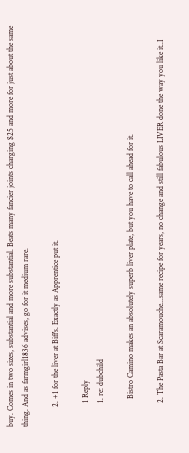buy. Comes in two sizes, substantial and more substantial. Beats many fancier joints charging $25 and more for just about the same thing. And as farmgirl1836 advises, go for it medium rare.

          2. +1 for the liver at Biff's. Exactly as Apprentice put it.

            1 Reply
            1. re: dubchild

              Bistro Camino makes an absolutely superb liver plate, but you have to call ahead for it.

            2. The Pasta Bar at Scaramouche...same recipe for years, no change and still fabulous LIVER done the way you like it..I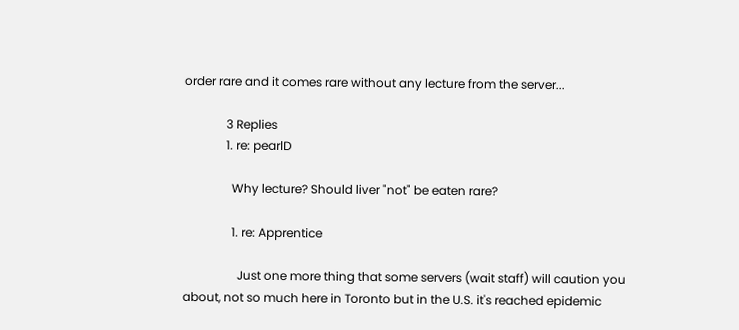order rare and it comes rare without any lecture from the server...

              3 Replies
              1. re: pearlD

                Why lecture? Should liver "not" be eaten rare?

                1. re: Apprentice

                  Just one more thing that some servers (wait staff) will caution you about, not so much here in Toronto but in the U.S. it's reached epidemic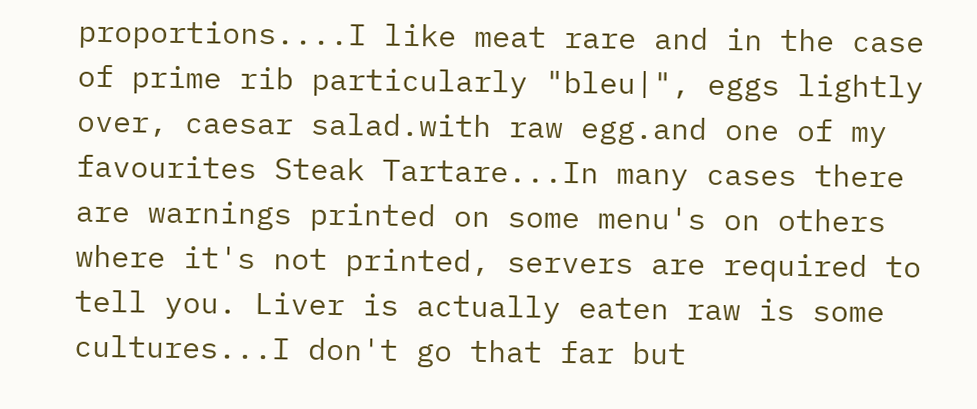proportions....I like meat rare and in the case of prime rib particularly "bleu|", eggs lightly over, caesar salad.with raw egg.and one of my favourites Steak Tartare...In many cases there are warnings printed on some menu's on others where it's not printed, servers are required to tell you. Liver is actually eaten raw is some cultures...I don't go that far but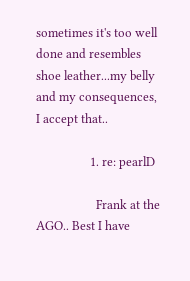sometimes it's too well done and resembles shoe leather...my belly and my consequences, I accept that..

                  1. re: pearlD

                    Frank at the AGO.. Best I have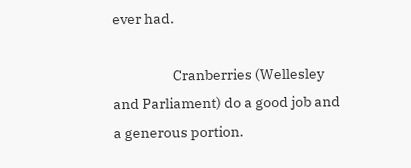ever had.

                    Cranberries (Wellesley and Parliament) do a good job and a generous portion.